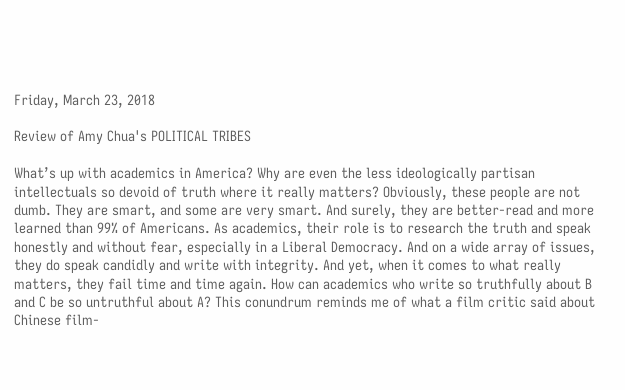Friday, March 23, 2018

Review of Amy Chua's POLITICAL TRIBES

What’s up with academics in America? Why are even the less ideologically partisan intellectuals so devoid of truth where it really matters? Obviously, these people are not dumb. They are smart, and some are very smart. And surely, they are better-read and more learned than 99% of Americans. As academics, their role is to research the truth and speak honestly and without fear, especially in a Liberal Democracy. And on a wide array of issues, they do speak candidly and write with integrity. And yet, when it comes to what really matters, they fail time and time again. How can academics who write so truthfully about B and C be so untruthful about A? This conundrum reminds me of what a film critic said about Chinese film-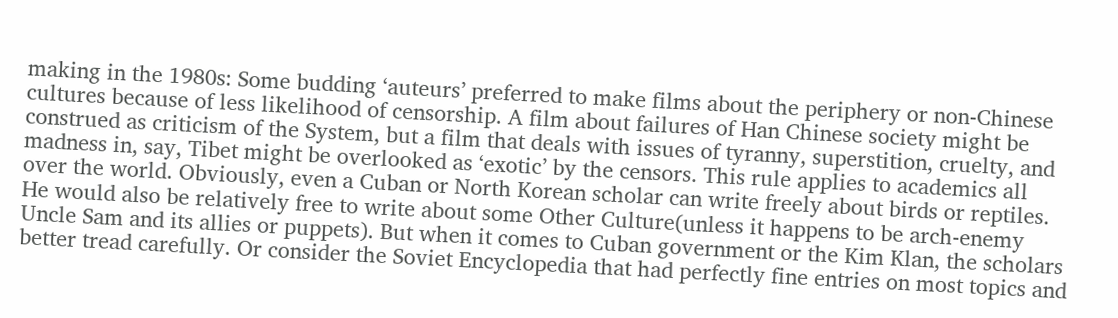making in the 1980s: Some budding ‘auteurs’ preferred to make films about the periphery or non-Chinese cultures because of less likelihood of censorship. A film about failures of Han Chinese society might be construed as criticism of the System, but a film that deals with issues of tyranny, superstition, cruelty, and madness in, say, Tibet might be overlooked as ‘exotic’ by the censors. This rule applies to academics all over the world. Obviously, even a Cuban or North Korean scholar can write freely about birds or reptiles. He would also be relatively free to write about some Other Culture(unless it happens to be arch-enemy Uncle Sam and its allies or puppets). But when it comes to Cuban government or the Kim Klan, the scholars better tread carefully. Or consider the Soviet Encyclopedia that had perfectly fine entries on most topics and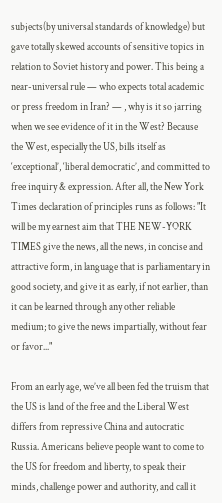subjects(by universal standards of knowledge) but gave totally skewed accounts of sensitive topics in relation to Soviet history and power. This being a near-universal rule — who expects total academic or press freedom in Iran? — , why is it so jarring when we see evidence of it in the West? Because the West, especially the US, bills itself as ‘exceptional’, ‘liberal democratic’, and committed to free inquiry & expression. After all, the New York Times declaration of principles runs as follows: "It will be my earnest aim that THE NEW-YORK TIMES give the news, all the news, in concise and attractive form, in language that is parliamentary in good society, and give it as early, if not earlier, than it can be learned through any other reliable medium; to give the news impartially, without fear or favor..."

From an early age, we’ve all been fed the truism that the US is land of the free and the Liberal West differs from repressive China and autocratic Russia. Americans believe people want to come to the US for freedom and liberty, to speak their minds, challenge power and authority, and call it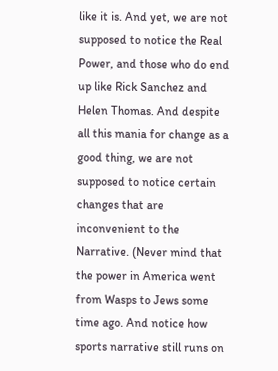like it is. And yet, we are not supposed to notice the Real Power, and those who do end up like Rick Sanchez and Helen Thomas. And despite all this mania for change as a good thing, we are not supposed to notice certain changes that are inconvenient to the Narrative. (Never mind that the power in America went from Wasps to Jews some time ago. And notice how sports narrative still runs on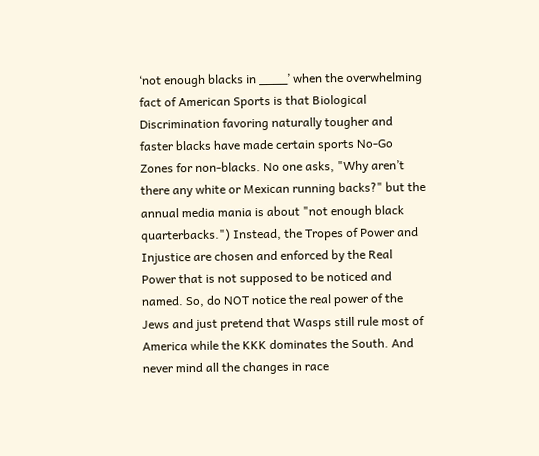‘not enough blacks in ____’ when the overwhelming fact of American Sports is that Biological Discrimination favoring naturally tougher and faster blacks have made certain sports No-Go Zones for non-blacks. No one asks, "Why aren’t there any white or Mexican running backs?" but the annual media mania is about "not enough black quarterbacks.") Instead, the Tropes of Power and Injustice are chosen and enforced by the Real Power that is not supposed to be noticed and named. So, do NOT notice the real power of the Jews and just pretend that Wasps still rule most of America while the KKK dominates the South. And never mind all the changes in race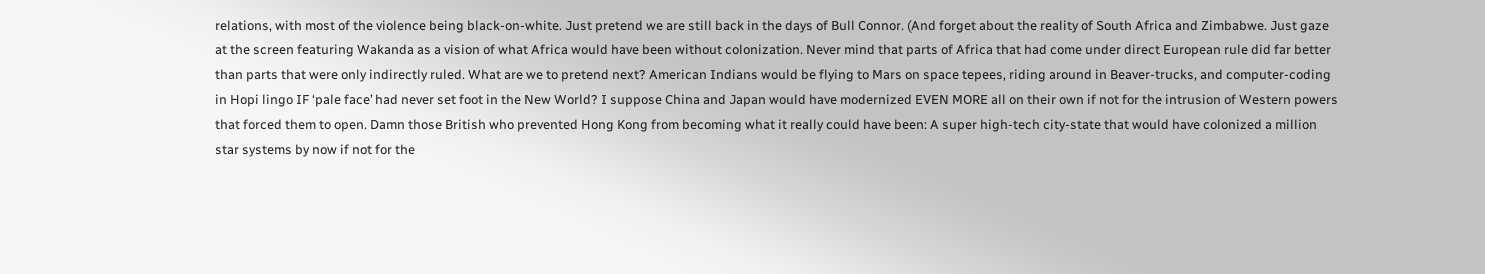relations, with most of the violence being black-on-white. Just pretend we are still back in the days of Bull Connor. (And forget about the reality of South Africa and Zimbabwe. Just gaze at the screen featuring Wakanda as a vision of what Africa would have been without colonization. Never mind that parts of Africa that had come under direct European rule did far better than parts that were only indirectly ruled. What are we to pretend next? American Indians would be flying to Mars on space tepees, riding around in Beaver-trucks, and computer-coding in Hopi lingo IF ‘pale face’ had never set foot in the New World? I suppose China and Japan would have modernized EVEN MORE all on their own if not for the intrusion of Western powers that forced them to open. Damn those British who prevented Hong Kong from becoming what it really could have been: A super high-tech city-state that would have colonized a million star systems by now if not for the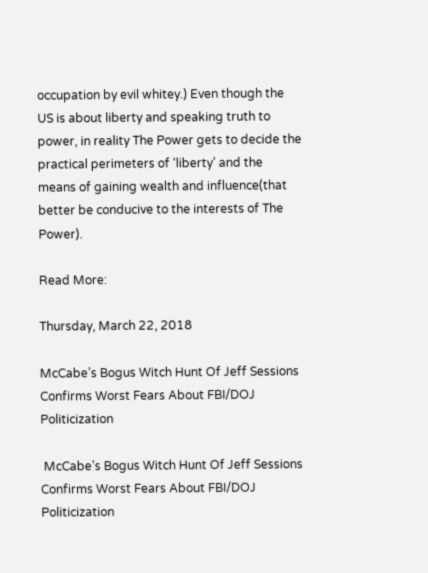occupation by evil whitey.) Even though the US is about liberty and speaking truth to power, in reality The Power gets to decide the practical perimeters of ‘liberty’ and the means of gaining wealth and influence(that better be conducive to the interests of The Power).

Read More:

Thursday, March 22, 2018

McCabe’s Bogus Witch Hunt Of Jeff Sessions Confirms Worst Fears About FBI/DOJ Politicization

 McCabe’s Bogus Witch Hunt Of Jeff Sessions Confirms Worst Fears About FBI/DOJ Politicization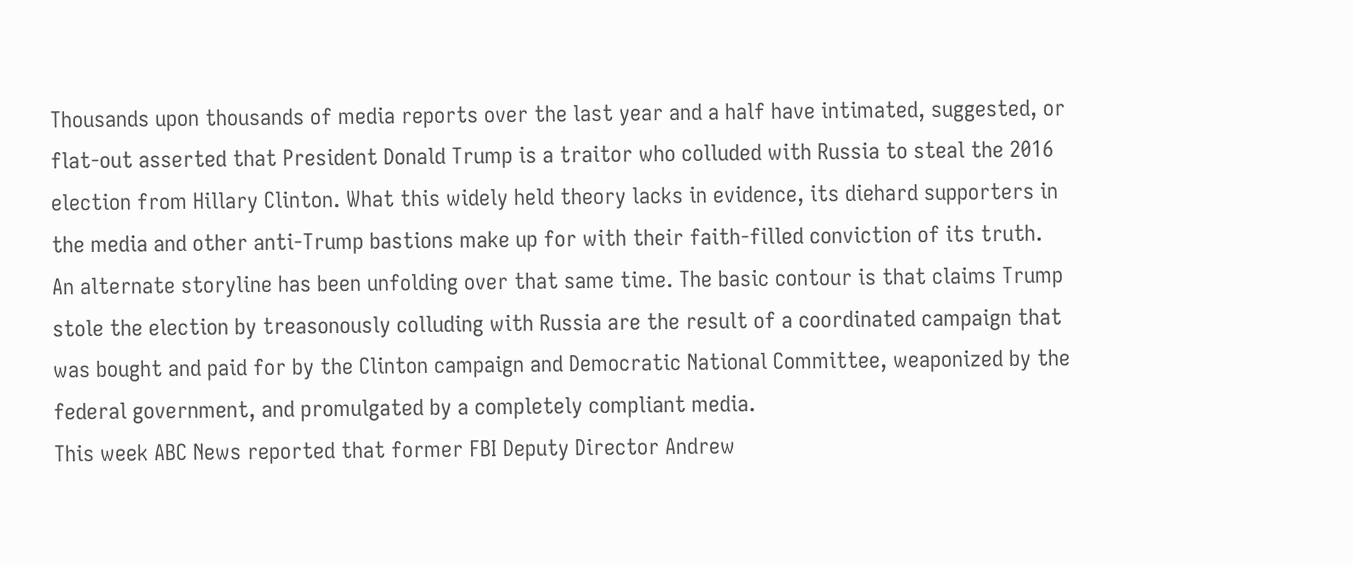Thousands upon thousands of media reports over the last year and a half have intimated, suggested, or flat-out asserted that President Donald Trump is a traitor who colluded with Russia to steal the 2016 election from Hillary Clinton. What this widely held theory lacks in evidence, its diehard supporters in the media and other anti-Trump bastions make up for with their faith-filled conviction of its truth.
An alternate storyline has been unfolding over that same time. The basic contour is that claims Trump stole the election by treasonously colluding with Russia are the result of a coordinated campaign that was bought and paid for by the Clinton campaign and Democratic National Committee, weaponized by the federal government, and promulgated by a completely compliant media.
This week ABC News reported that former FBI Deputy Director Andrew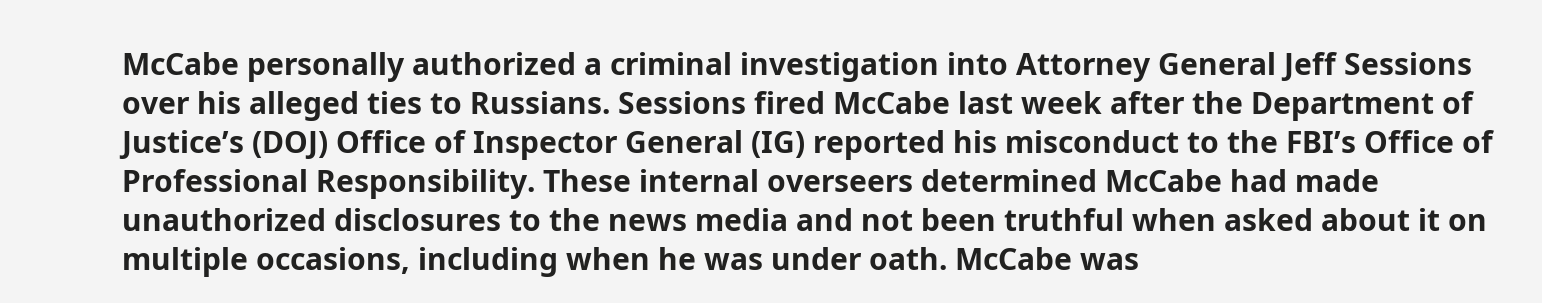McCabe personally authorized a criminal investigation into Attorney General Jeff Sessions over his alleged ties to Russians. Sessions fired McCabe last week after the Department of Justice’s (DOJ) Office of Inspector General (IG) reported his misconduct to the FBI’s Office of Professional Responsibility. These internal overseers determined McCabe had made unauthorized disclosures to the news media and not been truthful when asked about it on multiple occasions, including when he was under oath. McCabe was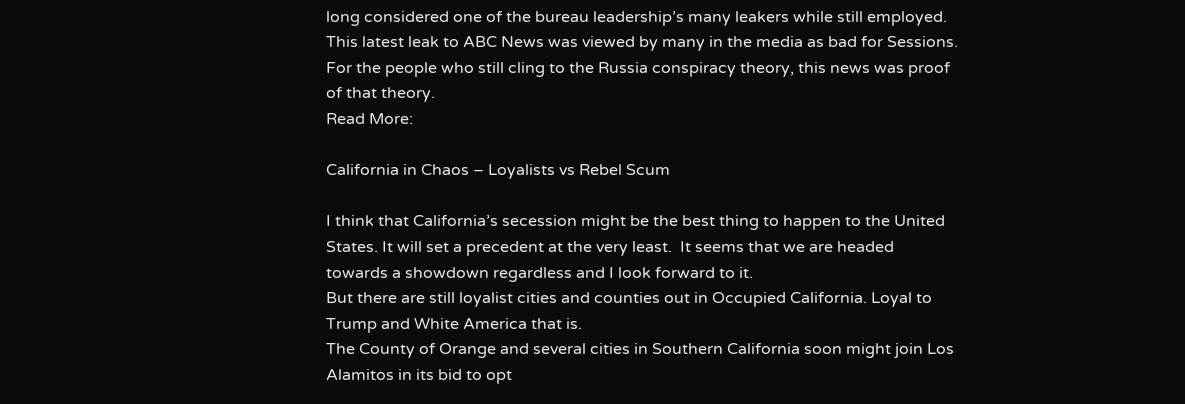long considered one of the bureau leadership’s many leakers while still employed.
This latest leak to ABC News was viewed by many in the media as bad for Sessions. For the people who still cling to the Russia conspiracy theory, this news was proof of that theory.
Read More:

California in Chaos – Loyalists vs Rebel Scum

I think that California’s secession might be the best thing to happen to the United States. It will set a precedent at the very least.  It seems that we are headed towards a showdown regardless and I look forward to it.
But there are still loyalist cities and counties out in Occupied California. Loyal to Trump and White America that is.
The County of Orange and several cities in Southern California soon might join Los Alamitos in its bid to opt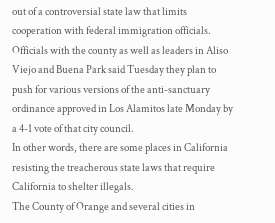out of a controversial state law that limits cooperation with federal immigration officials.
Officials with the county as well as leaders in Aliso Viejo and Buena Park said Tuesday they plan to push for various versions of the anti-sanctuary ordinance approved in Los Alamitos late Monday by a 4-1 vote of that city council.
In other words, there are some places in California resisting the treacherous state laws that require California to shelter illegals.
The County of Orange and several cities in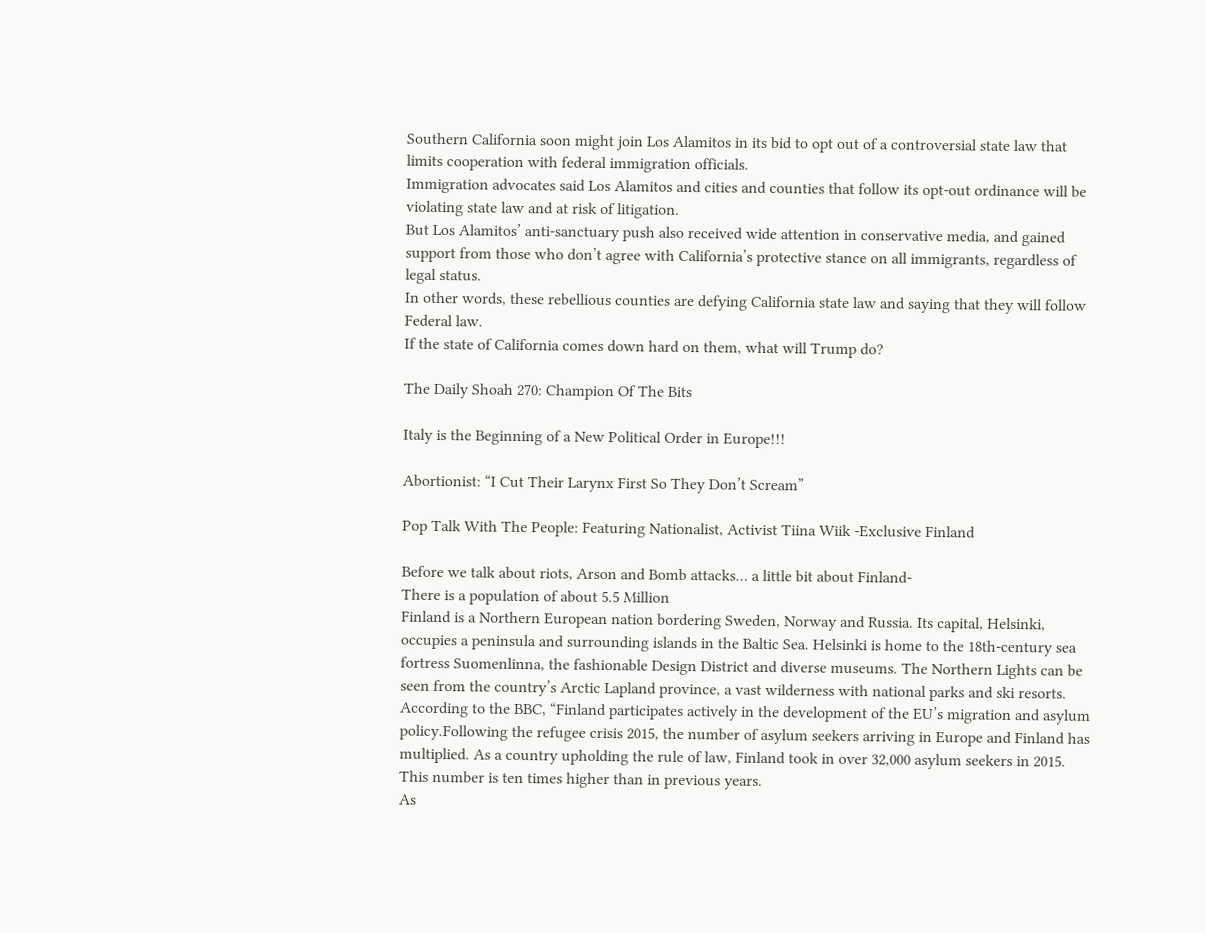Southern California soon might join Los Alamitos in its bid to opt out of a controversial state law that limits cooperation with federal immigration officials.
Immigration advocates said Los Alamitos and cities and counties that follow its opt-out ordinance will be violating state law and at risk of litigation.
But Los Alamitos’ anti-sanctuary push also received wide attention in conservative media, and gained support from those who don’t agree with California’s protective stance on all immigrants, regardless of legal status.
In other words, these rebellious counties are defying California state law and saying that they will follow Federal law.
If the state of California comes down hard on them, what will Trump do?

The Daily Shoah 270: Champion Of The Bits

Italy is the Beginning of a New Political Order in Europe!!!

Abortionist: “I Cut Their Larynx First So They Don’t Scream”

Pop Talk With The People: Featuring Nationalist, Activist Tiina Wiik -Exclusive Finland

Before we talk about riots, Arson and Bomb attacks… a little bit about Finland-
There is a population of about 5.5 Million
Finland is a Northern European nation bordering Sweden, Norway and Russia. Its capital, Helsinki, occupies a peninsula and surrounding islands in the Baltic Sea. Helsinki is home to the 18th-century sea fortress Suomenlinna, the fashionable Design District and diverse museums. The Northern Lights can be seen from the country’s Arctic Lapland province, a vast wilderness with national parks and ski resorts.
According to the BBC, “Finland participates actively in the development of the EU’s migration and asylum policy.Following the refugee crisis 2015, the number of asylum seekers arriving in Europe and Finland has multiplied. As a country upholding the rule of law, Finland took in over 32,000 asylum seekers in 2015. This number is ten times higher than in previous years.
As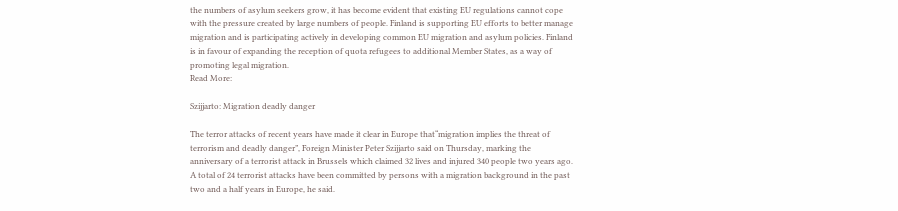the numbers of asylum seekers grow, it has become evident that existing EU regulations cannot cope with the pressure created by large numbers of people. Finland is supporting EU efforts to better manage migration and is participating actively in developing common EU migration and asylum policies. Finland is in favour of expanding the reception of quota refugees to additional Member States, as a way of promoting legal migration.
Read More:

Szijjarto: Migration deadly danger

The terror attacks of recent years have made it clear in Europe that“migration implies the threat of terrorism and deadly danger”, Foreign Minister Peter Szijjarto said on Thursday, marking the anniversary of a terrorist attack in Brussels which claimed 32 lives and injured 340 people two years ago.
A total of 24 terrorist attacks have been committed by persons with a migration background in the past two and a half years in Europe, he said.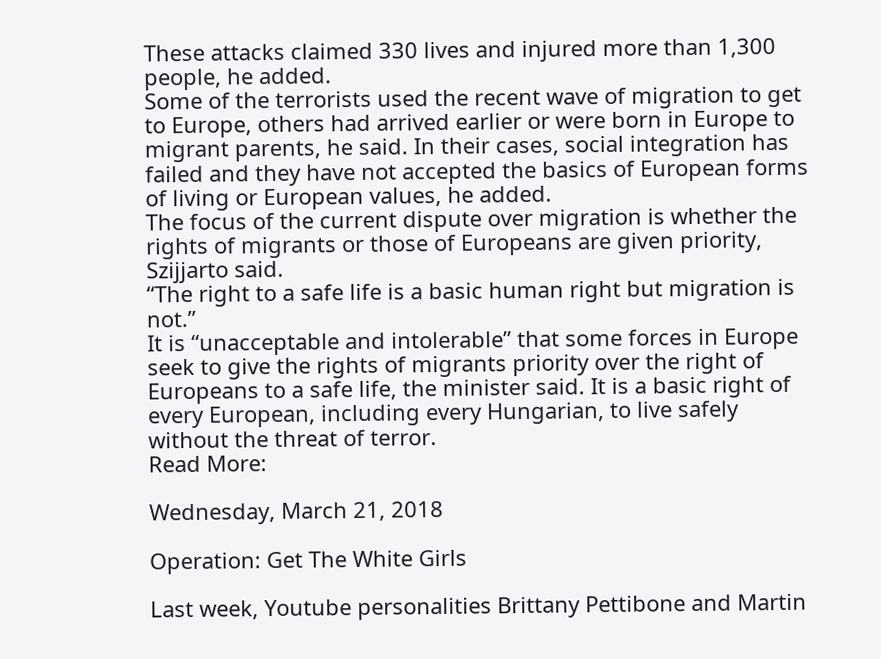These attacks claimed 330 lives and injured more than 1,300 people, he added.
Some of the terrorists used the recent wave of migration to get to Europe, others had arrived earlier or were born in Europe to migrant parents, he said. In their cases, social integration has failed and they have not accepted the basics of European forms of living or European values, he added.
The focus of the current dispute over migration is whether the rights of migrants or those of Europeans are given priority, Szijjarto said.
“The right to a safe life is a basic human right but migration is not.”
It is “unacceptable and intolerable” that some forces in Europe seek to give the rights of migrants priority over the right of Europeans to a safe life, the minister said. It is a basic right of every European, including every Hungarian, to live safely without the threat of terror.
Read More:

Wednesday, March 21, 2018

Operation: Get The White Girls

Last week, Youtube personalities Brittany Pettibone and Martin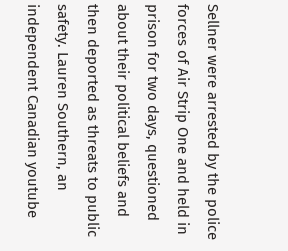Sellner were arrested by the police forces of Air Strip One and held in prison for two days, questioned about their political beliefs and then deported as threats to public safety. Lauren Southern, an independent Canadian youtube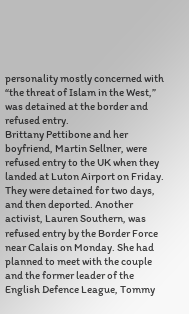personality mostly concerned with “the threat of Islam in the West,” was detained at the border and refused entry.
Brittany Pettibone and her boyfriend, Martin Sellner, were refused entry to the UK when they landed at Luton Airport on Friday. They were detained for two days, and then deported. Another activist, Lauren Southern, was refused entry by the Border Force near Calais on Monday. She had planned to meet with the couple and the former leader of the English Defence League, Tommy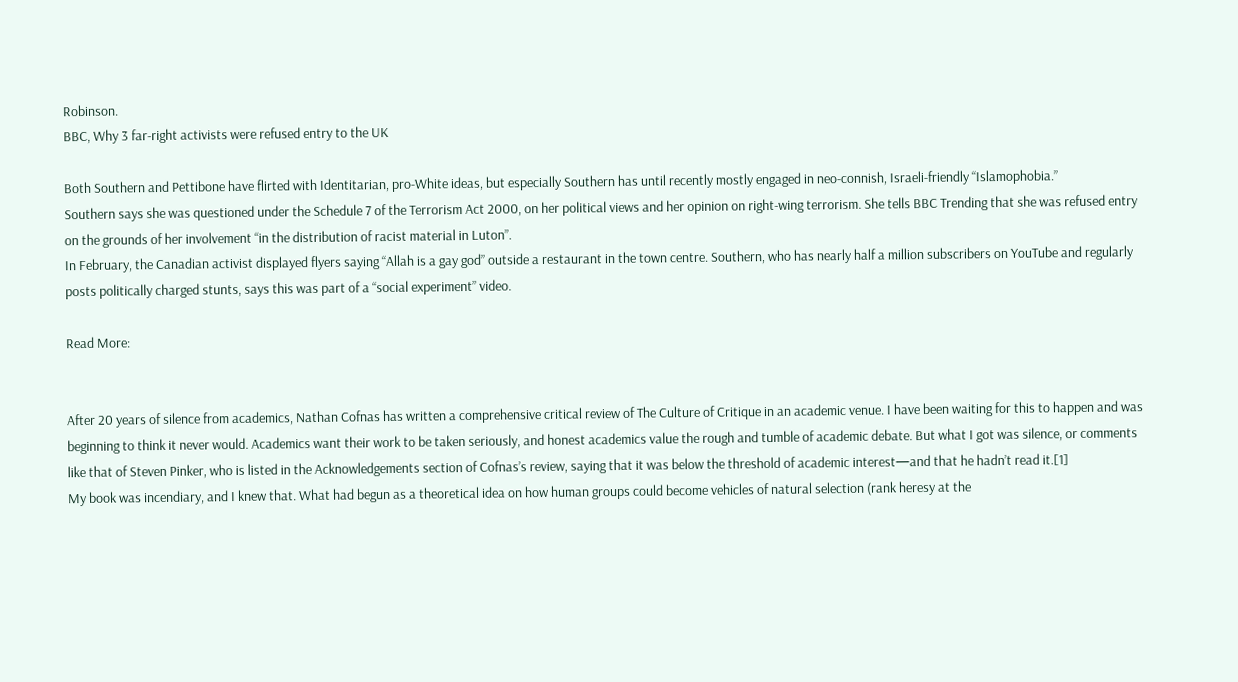Robinson.
BBC, Why 3 far-right activists were refused entry to the UK

Both Southern and Pettibone have flirted with Identitarian, pro-White ideas, but especially Southern has until recently mostly engaged in neo-connish, Israeli-friendly “Islamophobia.”
Southern says she was questioned under the Schedule 7 of the Terrorism Act 2000, on her political views and her opinion on right-wing terrorism. She tells BBC Trending that she was refused entry on the grounds of her involvement “in the distribution of racist material in Luton”.
In February, the Canadian activist displayed flyers saying “Allah is a gay god” outside a restaurant in the town centre. Southern, who has nearly half a million subscribers on YouTube and regularly posts politically charged stunts, says this was part of a “social experiment” video.

Read More:


After 20 years of silence from academics, Nathan Cofnas has written a comprehensive critical review of The Culture of Critique in an academic venue. I have been waiting for this to happen and was beginning to think it never would. Academics want their work to be taken seriously, and honest academics value the rough and tumble of academic debate. But what I got was silence, or comments like that of Steven Pinker, who is listed in the Acknowledgements section of Cofnas’s review, saying that it was below the threshold of academic interest—and that he hadn’t read it.[1]
My book was incendiary, and I knew that. What had begun as a theoretical idea on how human groups could become vehicles of natural selection (rank heresy at the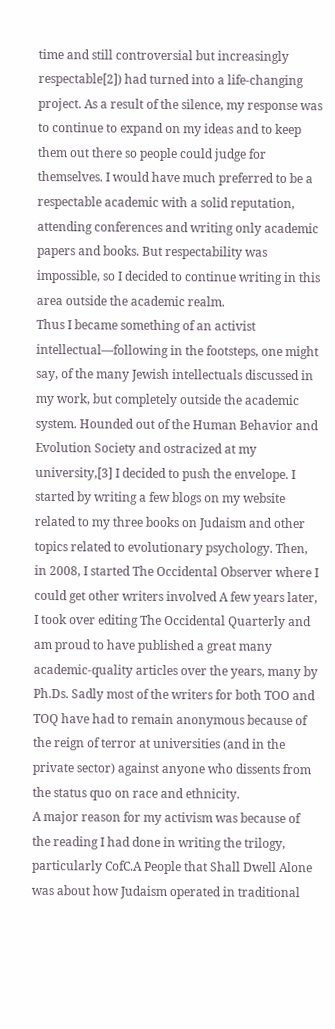time and still controversial but increasingly respectable[2]) had turned into a life-changing project. As a result of the silence, my response was to continue to expand on my ideas and to keep them out there so people could judge for themselves. I would have much preferred to be a respectable academic with a solid reputation, attending conferences and writing only academic papers and books. But respectability was impossible, so I decided to continue writing in this area outside the academic realm.
Thus I became something of an activist intellectual—following in the footsteps, one might say, of the many Jewish intellectuals discussed in my work, but completely outside the academic system. Hounded out of the Human Behavior and Evolution Society and ostracized at my university,[3] I decided to push the envelope. I started by writing a few blogs on my website related to my three books on Judaism and other topics related to evolutionary psychology. Then, in 2008, I started The Occidental Observer where I could get other writers involved A few years later, I took over editing The Occidental Quarterly and am proud to have published a great many academic-quality articles over the years, many by Ph.Ds. Sadly most of the writers for both TOO and TOQ have had to remain anonymous because of the reign of terror at universities (and in the private sector) against anyone who dissents from the status quo on race and ethnicity.
A major reason for my activism was because of the reading I had done in writing the trilogy, particularly CofC.A People that Shall Dwell Alone was about how Judaism operated in traditional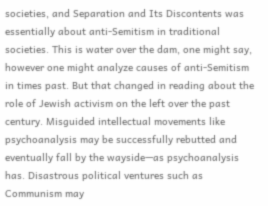societies, and Separation and Its Discontents was essentially about anti-Semitism in traditional societies. This is water over the dam, one might say, however one might analyze causes of anti-Semitism in times past. But that changed in reading about the role of Jewish activism on the left over the past century. Misguided intellectual movements like psychoanalysis may be successfully rebutted and eventually fall by the wayside—as psychoanalysis has. Disastrous political ventures such as Communism may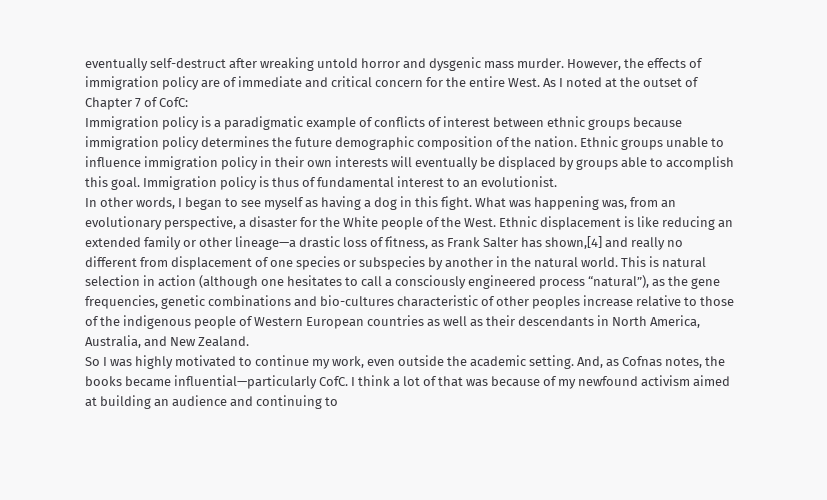eventually self-destruct after wreaking untold horror and dysgenic mass murder. However, the effects of immigration policy are of immediate and critical concern for the entire West. As I noted at the outset of Chapter 7 of CofC:
Immigration policy is a paradigmatic example of conflicts of interest between ethnic groups because immigration policy determines the future demographic composition of the nation. Ethnic groups unable to influence immigration policy in their own interests will eventually be displaced by groups able to accomplish this goal. Immigration policy is thus of fundamental interest to an evolutionist.
In other words, I began to see myself as having a dog in this fight. What was happening was, from an evolutionary perspective, a disaster for the White people of the West. Ethnic displacement is like reducing an extended family or other lineage—a drastic loss of fitness, as Frank Salter has shown,[4] and really no different from displacement of one species or subspecies by another in the natural world. This is natural selection in action (although one hesitates to call a consciously engineered process “natural”), as the gene frequencies, genetic combinations and bio-cultures characteristic of other peoples increase relative to those of the indigenous people of Western European countries as well as their descendants in North America, Australia, and New Zealand.
So I was highly motivated to continue my work, even outside the academic setting. And, as Cofnas notes, the books became influential—particularly CofC. I think a lot of that was because of my newfound activism aimed at building an audience and continuing to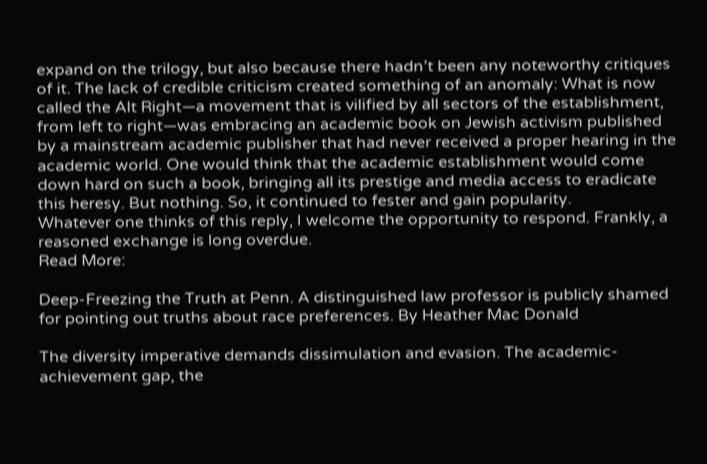expand on the trilogy, but also because there hadn’t been any noteworthy critiques of it. The lack of credible criticism created something of an anomaly: What is now called the Alt Right—a movement that is vilified by all sectors of the establishment, from left to right—was embracing an academic book on Jewish activism published by a mainstream academic publisher that had never received a proper hearing in the academic world. One would think that the academic establishment would come down hard on such a book, bringing all its prestige and media access to eradicate this heresy. But nothing. So, it continued to fester and gain popularity.
Whatever one thinks of this reply, I welcome the opportunity to respond. Frankly, a reasoned exchange is long overdue.
Read More:

Deep-Freezing the Truth at Penn. A distinguished law professor is publicly shamed for pointing out truths about race preferences. By Heather Mac Donald

The diversity imperative demands dissimulation and evasion. The academic-achievement gap, the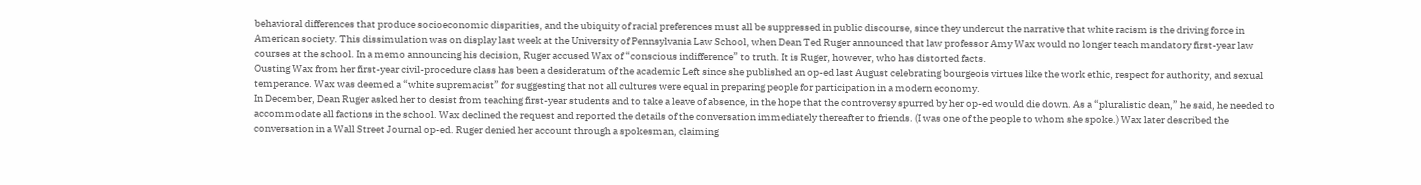behavioral differences that produce socioeconomic disparities, and the ubiquity of racial preferences must all be suppressed in public discourse, since they undercut the narrative that white racism is the driving force in American society. This dissimulation was on display last week at the University of Pennsylvania Law School, when Dean Ted Ruger announced that law professor Amy Wax would no longer teach mandatory first-year law courses at the school. In a memo announcing his decision, Ruger accused Wax of “conscious indifference” to truth. It is Ruger, however, who has distorted facts.
Ousting Wax from her first-year civil-procedure class has been a desideratum of the academic Left since she published an op-ed last August celebrating bourgeois virtues like the work ethic, respect for authority, and sexual temperance. Wax was deemed a “white supremacist” for suggesting that not all cultures were equal in preparing people for participation in a modern economy.
In December, Dean Ruger asked her to desist from teaching first-year students and to take a leave of absence, in the hope that the controversy spurred by her op-ed would die down. As a “pluralistic dean,” he said, he needed to accommodate all factions in the school. Wax declined the request and reported the details of the conversation immediately thereafter to friends. (I was one of the people to whom she spoke.) Wax later described the conversation in a Wall Street Journal op-ed. Ruger denied her account through a spokesman, claiming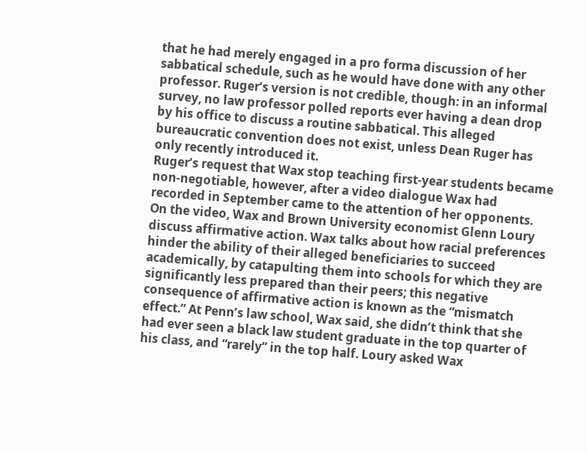that he had merely engaged in a pro forma discussion of her sabbatical schedule, such as he would have done with any other professor. Ruger’s version is not credible, though: in an informal survey, no law professor polled reports ever having a dean drop by his office to discuss a routine sabbatical. This alleged bureaucratic convention does not exist, unless Dean Ruger has only recently introduced it.
Ruger’s request that Wax stop teaching first-year students became non-negotiable, however, after a video dialogue Wax had recorded in September came to the attention of her opponents. On the video, Wax and Brown University economist Glenn Loury discuss affirmative action. Wax talks about how racial preferences hinder the ability of their alleged beneficiaries to succeed academically, by catapulting them into schools for which they are significantly less prepared than their peers; this negative consequence of affirmative action is known as the “mismatch effect.” At Penn’s law school, Wax said, she didn’t think that she had ever seen a black law student graduate in the top quarter of his class, and “rarely” in the top half. Loury asked Wax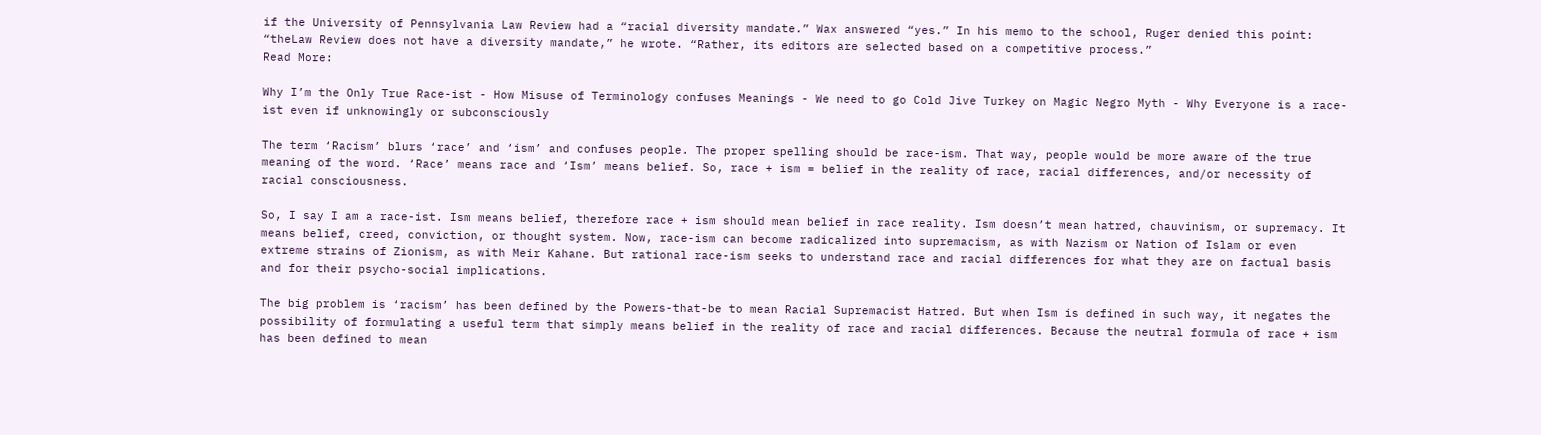if the University of Pennsylvania Law Review had a “racial diversity mandate.” Wax answered “yes.” In his memo to the school, Ruger denied this point: “theLaw Review does not have a diversity mandate,” he wrote. “Rather, its editors are selected based on a competitive process.”
Read More:

Why I’m the Only True Race-ist - How Misuse of Terminology confuses Meanings - We need to go Cold Jive Turkey on Magic Negro Myth - Why Everyone is a race-ist even if unknowingly or subconsciously

The term ‘Racism’ blurs ‘race’ and ‘ism’ and confuses people. The proper spelling should be race-ism. That way, people would be more aware of the true meaning of the word. ‘Race’ means race and ‘Ism’ means belief. So, race + ism = belief in the reality of race, racial differences, and/or necessity of racial consciousness.

So, I say I am a race-ist. Ism means belief, therefore race + ism should mean belief in race reality. Ism doesn’t mean hatred, chauvinism, or supremacy. It means belief, creed, conviction, or thought system. Now, race-ism can become radicalized into supremacism, as with Nazism or Nation of Islam or even extreme strains of Zionism, as with Meir Kahane. But rational race-ism seeks to understand race and racial differences for what they are on factual basis and for their psycho-social implications.

The big problem is ‘racism’ has been defined by the Powers-that-be to mean Racial Supremacist Hatred. But when Ism is defined in such way, it negates the possibility of formulating a useful term that simply means belief in the reality of race and racial differences. Because the neutral formula of race + ism has been defined to mean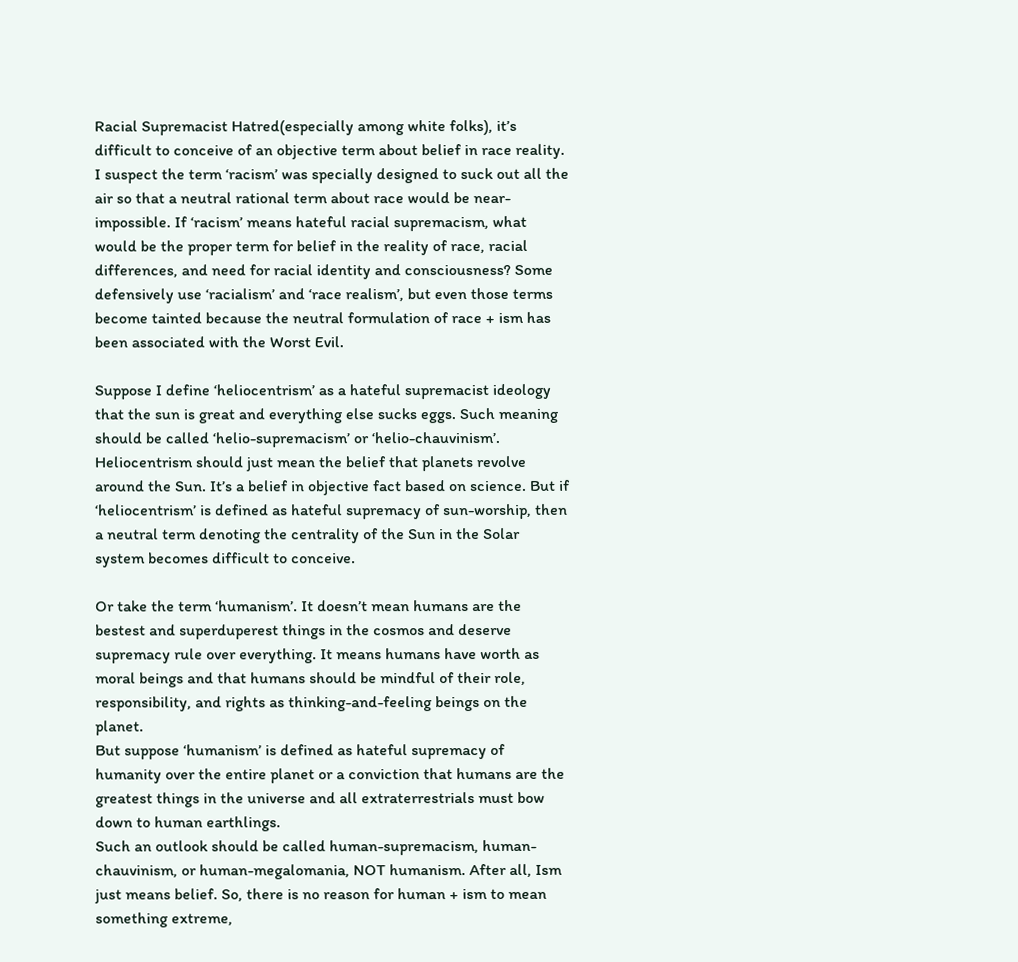Racial Supremacist Hatred(especially among white folks), it’s difficult to conceive of an objective term about belief in race reality. I suspect the term ‘racism’ was specially designed to suck out all the air so that a neutral rational term about race would be near-impossible. If ‘racism’ means hateful racial supremacism, what would be the proper term for belief in the reality of race, racial differences, and need for racial identity and consciousness? Some defensively use ‘racialism’ and ‘race realism’, but even those terms become tainted because the neutral formulation of race + ism has been associated with the Worst Evil.

Suppose I define ‘heliocentrism’ as a hateful supremacist ideology that the sun is great and everything else sucks eggs. Such meaning should be called ‘helio-supremacism’ or ‘helio-chauvinism’. Heliocentrism should just mean the belief that planets revolve around the Sun. It’s a belief in objective fact based on science. But if ‘heliocentrism’ is defined as hateful supremacy of sun-worship, then a neutral term denoting the centrality of the Sun in the Solar system becomes difficult to conceive.

Or take the term ‘humanism’. It doesn’t mean humans are the bestest and superduperest things in the cosmos and deserve supremacy rule over everything. It means humans have worth as moral beings and that humans should be mindful of their role, responsibility, and rights as thinking-and-feeling beings on the planet.
But suppose ‘humanism’ is defined as hateful supremacy of humanity over the entire planet or a conviction that humans are the greatest things in the universe and all extraterrestrials must bow down to human earthlings.
Such an outlook should be called human-supremacism, human-chauvinism, or human-megalomania, NOT humanism. After all, Ism just means belief. So, there is no reason for human + ism to mean something extreme,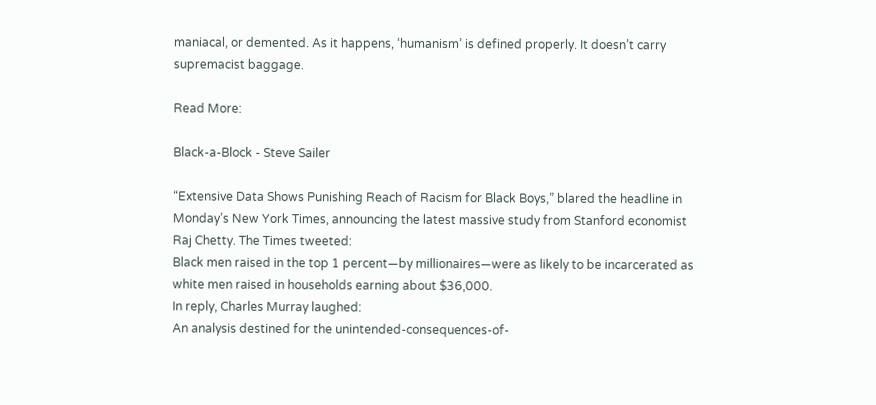maniacal, or demented. As it happens, ‘humanism’ is defined properly. It doesn’t carry supremacist baggage.

Read More:

Black-a-Block - Steve Sailer

“Extensive Data Shows Punishing Reach of Racism for Black Boys,” blared the headline in Monday’s New York Times, announcing the latest massive study from Stanford economist Raj Chetty. The Times tweeted:
Black men raised in the top 1 percent—by millionaires—were as likely to be incarcerated as white men raised in households earning about $36,000.
In reply, Charles Murray laughed:
An analysis destined for the unintended-consequences-of-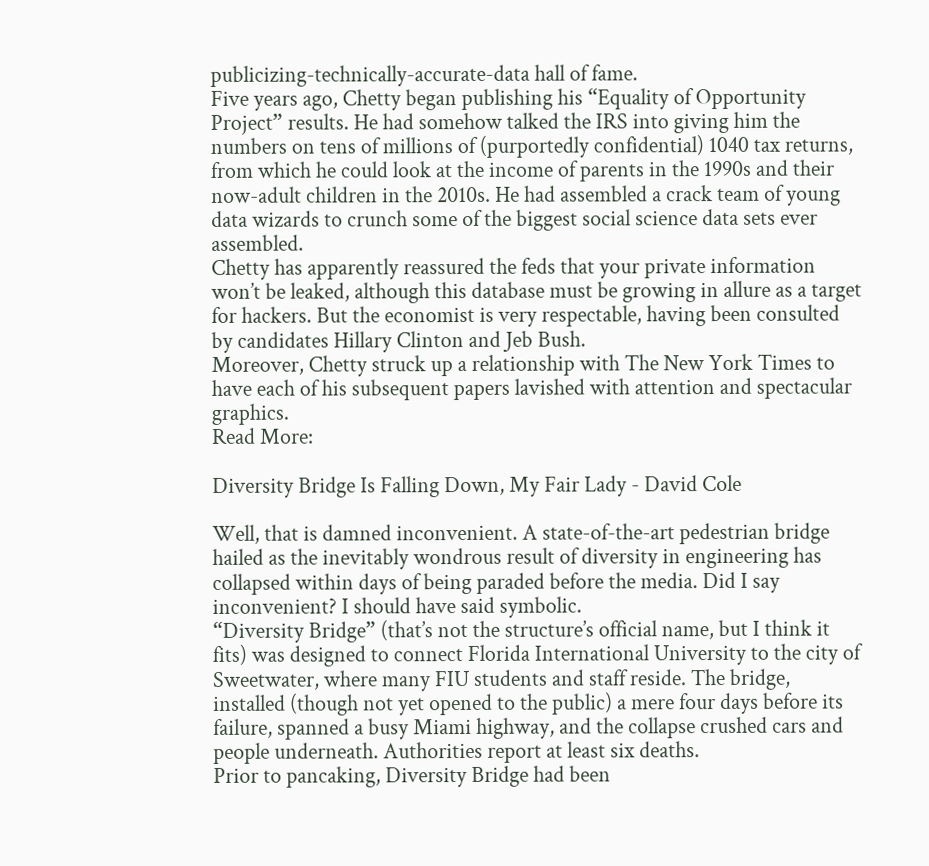publicizing-technically-accurate-data hall of fame.
Five years ago, Chetty began publishing his “Equality of Opportunity Project” results. He had somehow talked the IRS into giving him the numbers on tens of millions of (purportedly confidential) 1040 tax returns, from which he could look at the income of parents in the 1990s and their now-adult children in the 2010s. He had assembled a crack team of young data wizards to crunch some of the biggest social science data sets ever assembled.
Chetty has apparently reassured the feds that your private information won’t be leaked, although this database must be growing in allure as a target for hackers. But the economist is very respectable, having been consulted by candidates Hillary Clinton and Jeb Bush.
Moreover, Chetty struck up a relationship with The New York Times to have each of his subsequent papers lavished with attention and spectacular graphics.
Read More:

Diversity Bridge Is Falling Down, My Fair Lady - David Cole

Well, that is damned inconvenient. A state-of-the-art pedestrian bridge hailed as the inevitably wondrous result of diversity in engineering has collapsed within days of being paraded before the media. Did I say inconvenient? I should have said symbolic.
“Diversity Bridge” (that’s not the structure’s official name, but I think it fits) was designed to connect Florida International University to the city of Sweetwater, where many FIU students and staff reside. The bridge, installed (though not yet opened to the public) a mere four days before its failure, spanned a busy Miami highway, and the collapse crushed cars and people underneath. Authorities report at least six deaths.
Prior to pancaking, Diversity Bridge had been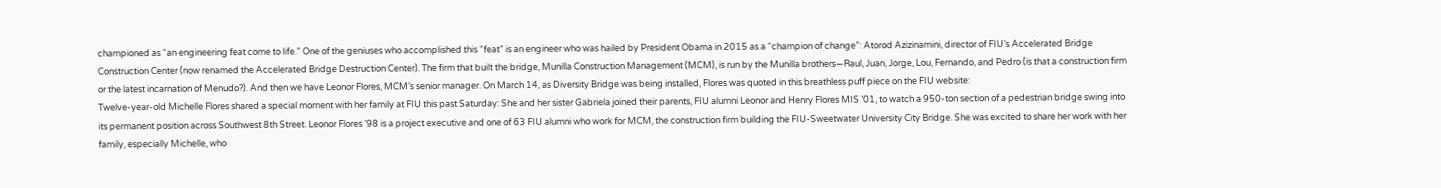championed as “an engineering feat come to life.” One of the geniuses who accomplished this “feat” is an engineer who was hailed by President Obama in 2015 as a “champion of change”: Atorod Azizinamini, director of FIU’s Accelerated Bridge Construction Center (now renamed the Accelerated Bridge Destruction Center). The firm that built the bridge, Munilla Construction Management (MCM), is run by the Munilla brothers—Raul, Juan, Jorge, Lou, Fernando, and Pedro (is that a construction firm or the latest incarnation of Menudo?). And then we have Leonor Flores, MCM’s senior manager. On March 14, as Diversity Bridge was being installed, Flores was quoted in this breathless puff piece on the FIU website:
Twelve-year-old Michelle Flores shared a special moment with her family at FIU this past Saturday: She and her sister Gabriela joined their parents, FIU alumni Leonor and Henry Flores MIS ’01, to watch a 950-ton section of a pedestrian bridge swing into its permanent position across Southwest 8th Street. Leonor Flores ’98 is a project executive and one of 63 FIU alumni who work for MCM, the construction firm building the FIU-Sweetwater University City Bridge. She was excited to share her work with her family, especially Michelle, who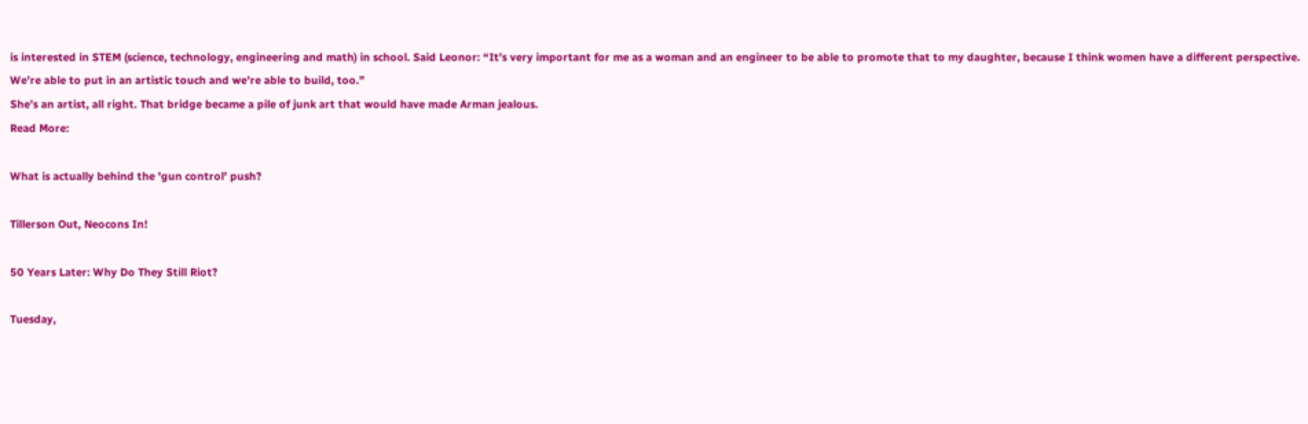is interested in STEM (science, technology, engineering and math) in school. Said Leonor: “It’s very important for me as a woman and an engineer to be able to promote that to my daughter, because I think women have a different perspective. We’re able to put in an artistic touch and we’re able to build, too.”
She’s an artist, all right. That bridge became a pile of junk art that would have made Arman jealous.
Read More:

What is actually behind the 'gun control' push?

Tillerson Out, Neocons In!

50 Years Later: Why Do They Still Riot?

Tuesday,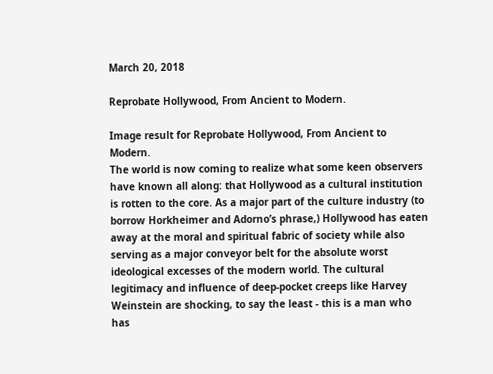March 20, 2018

Reprobate Hollywood, From Ancient to Modern.

Image result for Reprobate Hollywood, From Ancient to Modern.
The world is now coming to realize what some keen observers have known all along: that Hollywood as a cultural institution is rotten to the core. As a major part of the culture industry (to borrow Horkheimer and Adorno’s phrase,) Hollywood has eaten away at the moral and spiritual fabric of society while also serving as a major conveyor belt for the absolute worst ideological excesses of the modern world. The cultural legitimacy and influence of deep-pocket creeps like Harvey Weinstein are shocking, to say the least - this is a man who has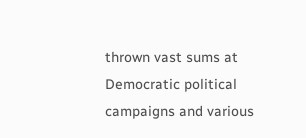thrown vast sums at Democratic political campaigns and various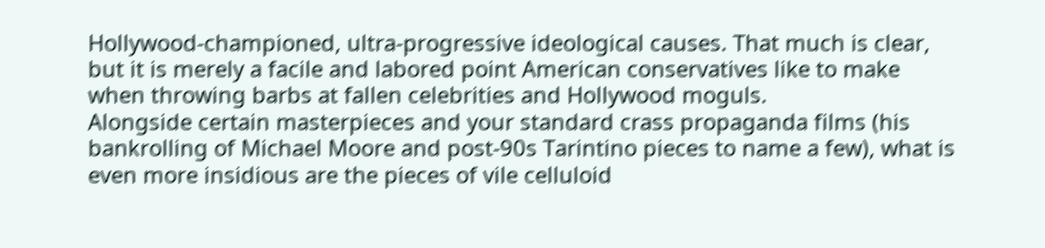Hollywood-championed, ultra-progressive ideological causes. That much is clear, but it is merely a facile and labored point American conservatives like to make when throwing barbs at fallen celebrities and Hollywood moguls.
Alongside certain masterpieces and your standard crass propaganda films (his bankrolling of Michael Moore and post-90s Tarintino pieces to name a few), what is even more insidious are the pieces of vile celluloid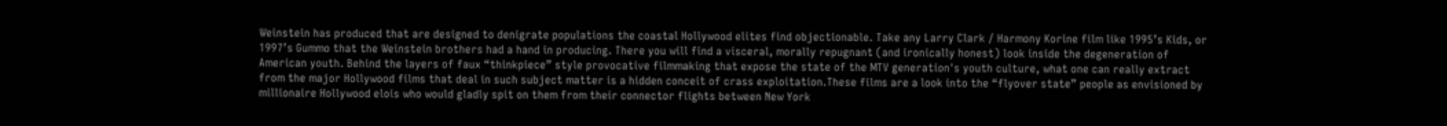Weinstein has produced that are designed to denigrate populations the coastal Hollywood elites find objectionable. Take any Larry Clark / Harmony Korine film like 1995’s Kids, or 1997’s Gummo that the Weinstein brothers had a hand in producing. There you will find a visceral, morally repugnant (and ironically honest) look inside the degeneration of American youth. Behind the layers of faux “thinkpiece” style provocative filmmaking that expose the state of the MTV generation's youth culture, what one can really extract from the major Hollywood films that deal in such subject matter is a hidden conceit of crass exploitation.These films are a look into the “flyover state” people as envisioned by millionaire Hollywood elois who would gladly spit on them from their connector flights between New York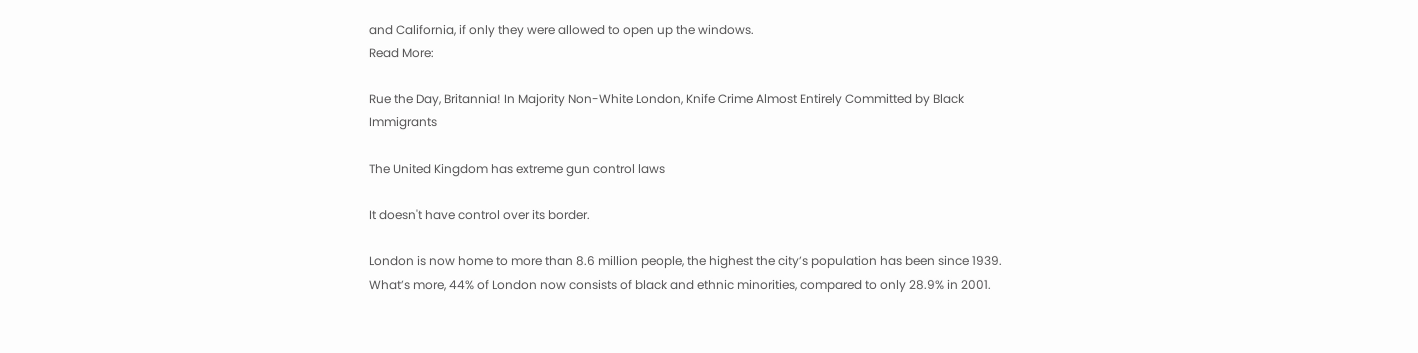and California, if only they were allowed to open up the windows.
Read More:

Rue the Day, Britannia! In Majority Non-White London, Knife Crime Almost Entirely Committed by Black Immigrants

The United Kingdom has extreme gun control laws

It doesn't have control over its border.

London is now home to more than 8.6 million people, the highest the city’s population has been since 1939. What’s more, 44% of London now consists of black and ethnic minorities, compared to only 28.9% in 2001.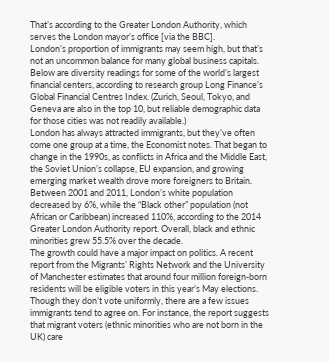That’s according to the Greater London Authority, which serves the London mayor’s office [via the BBC].
London’s proportion of immigrants may seem high, but that’s not an uncommon balance for many global business capitals. Below are diversity readings for some of the world’s largest financial centers, according to research group Long Finance’s Global Financial Centres Index. (Zurich, Seoul, Tokyo, and Geneva are also in the top 10, but reliable demographic data for those cities was not readily available.)
London has always attracted immigrants, but they’ve often come one group at a time, the Economist notes. That began to change in the 1990s, as conflicts in Africa and the Middle East, the Soviet Union’s collapse, EU expansion, and growing emerging market wealth drove more foreigners to Britain. Between 2001 and 2011, London’s white population decreased by 6%, while the “Black other” population (not African or Caribbean) increased 110%, according to the 2014 Greater London Authority report. Overall, black and ethnic minorities grew 55.5% over the decade.
The growth could have a major impact on politics. A recent report from the Migrants’ Rights Network and the University of Manchester estimates that around four million foreign-born residents will be eligible voters in this year’s May elections. Though they don’t vote uniformly, there are a few issues immigrants tend to agree on. For instance, the report suggests that migrant voters (ethnic minorities who are not born in the UK) care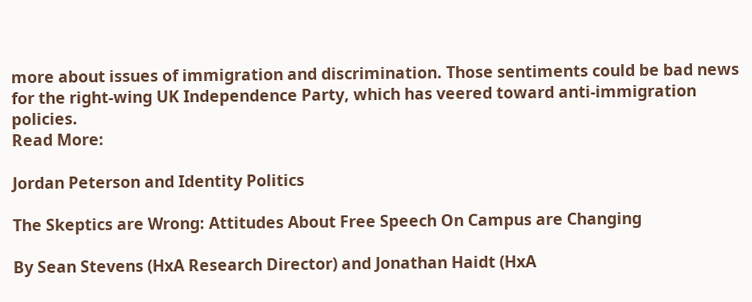more about issues of immigration and discrimination. Those sentiments could be bad news for the right-wing UK Independence Party, which has veered toward anti-immigration policies.
Read More:

Jordan Peterson and Identity Politics

The Skeptics are Wrong: Attitudes About Free Speech On Campus are Changing

By Sean Stevens (HxA Research Director) and Jonathan Haidt (HxA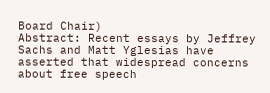Board Chair)
Abstract: Recent essays by Jeffrey Sachs and Matt Yglesias have asserted that widespread concerns about free speech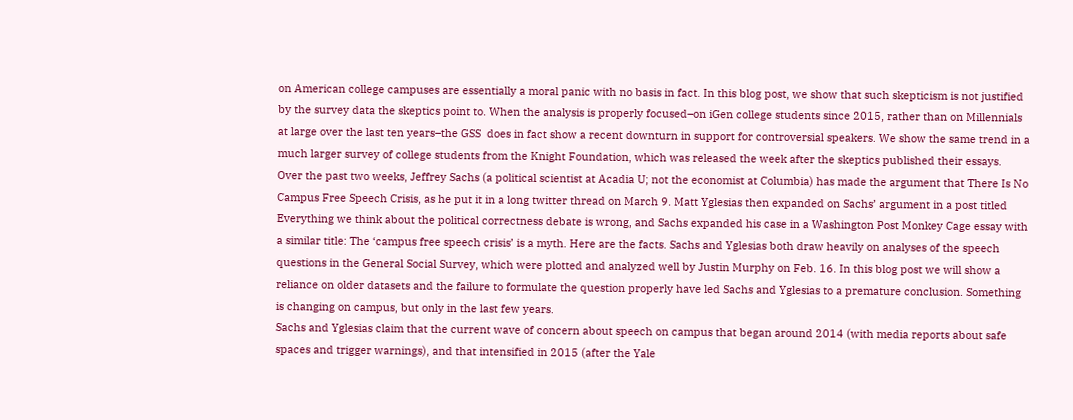on American college campuses are essentially a moral panic with no basis in fact. In this blog post, we show that such skepticism is not justified by the survey data the skeptics point to. When the analysis is properly focused–on iGen college students since 2015, rather than on Millennials at large over the last ten years–the GSS  does in fact show a recent downturn in support for controversial speakers. We show the same trend in a much larger survey of college students from the Knight Foundation, which was released the week after the skeptics published their essays.
Over the past two weeks, Jeffrey Sachs (a political scientist at Acadia U; not the economist at Columbia) has made the argument that There Is No Campus Free Speech Crisis, as he put it in a long twitter thread on March 9. Matt Yglesias then expanded on Sachs’ argument in a post titled Everything we think about the political correctness debate is wrong, and Sachs expanded his case in a Washington Post Monkey Cage essay with a similar title: The ‘campus free speech crisis’ is a myth. Here are the facts. Sachs and Yglesias both draw heavily on analyses of the speech questions in the General Social Survey, which were plotted and analyzed well by Justin Murphy on Feb. 16. In this blog post we will show a reliance on older datasets and the failure to formulate the question properly have led Sachs and Yglesias to a premature conclusion. Something is changing on campus, but only in the last few years.
Sachs and Yglesias claim that the current wave of concern about speech on campus that began around 2014 (with media reports about safe spaces and trigger warnings), and that intensified in 2015 (after the Yale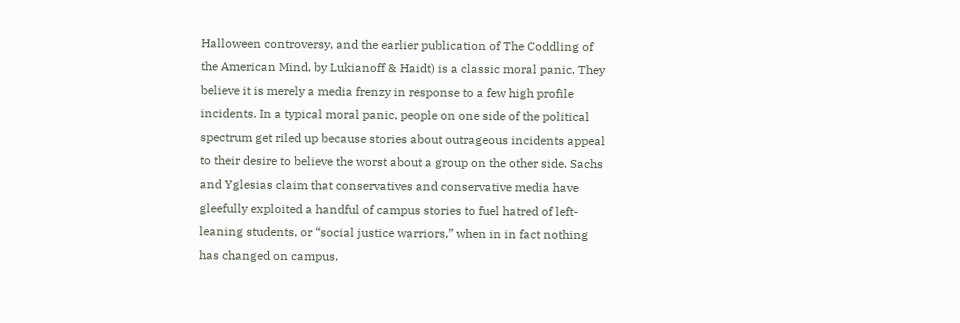Halloween controversy, and the earlier publication of The Coddling of the American Mind, by Lukianoff & Haidt) is a classic moral panic. They believe it is merely a media frenzy in response to a few high profile incidents. In a typical moral panic, people on one side of the political spectrum get riled up because stories about outrageous incidents appeal to their desire to believe the worst about a group on the other side. Sachs and Yglesias claim that conservatives and conservative media have gleefully exploited a handful of campus stories to fuel hatred of left-leaning students, or “social justice warriors,” when in in fact nothing has changed on campus.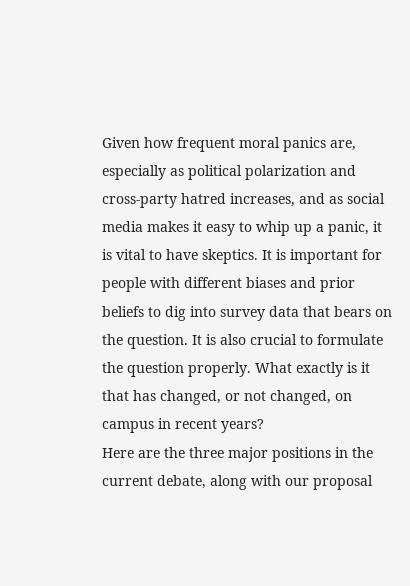Given how frequent moral panics are, especially as political polarization and cross-party hatred increases, and as social media makes it easy to whip up a panic, it is vital to have skeptics. It is important for people with different biases and prior beliefs to dig into survey data that bears on the question. It is also crucial to formulate the question properly. What exactly is it that has changed, or not changed, on campus in recent years?
Here are the three major positions in the current debate, along with our proposal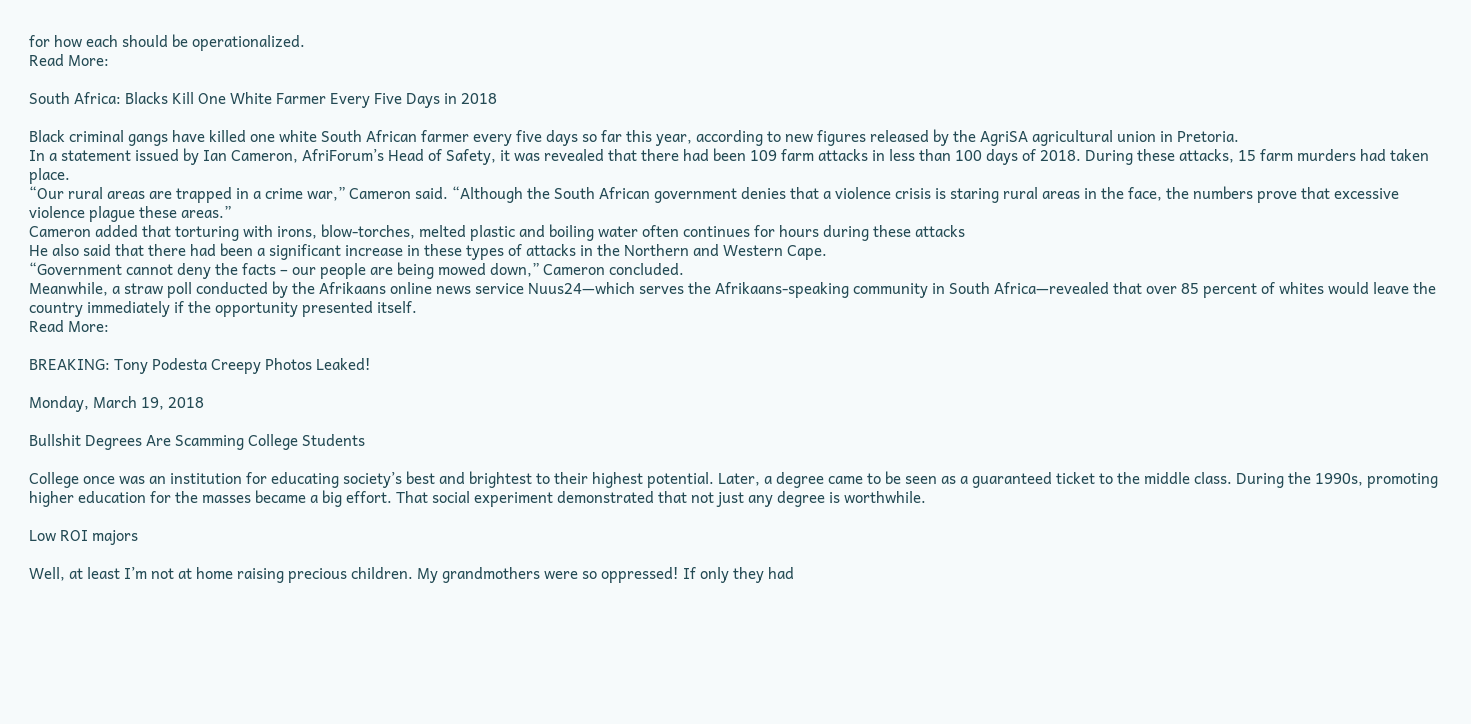for how each should be operationalized.
Read More:

South Africa: Blacks Kill One White Farmer Every Five Days in 2018

Black criminal gangs have killed one white South African farmer every five days so far this year, according to new figures released by the AgriSA agricultural union in Pretoria.
In a statement issued by Ian Cameron, AfriForum’s Head of Safety, it was revealed that there had been 109 farm attacks in less than 100 days of 2018. During these attacks, 15 farm murders had taken place.
“Our rural areas are trapped in a crime war,” Cameron said. “Although the South African government denies that a violence crisis is staring rural areas in the face, the numbers prove that excessive violence plague these areas.”
Cameron added that torturing with irons, blow-torches, melted plastic and boiling water often continues for hours during these attacks
He also said that there had been a significant increase in these types of attacks in the Northern and Western Cape.
“Government cannot deny the facts – our people are being mowed down,” Cameron concluded.
Meanwhile, a straw poll conducted by the Afrikaans online news service Nuus24—which serves the Afrikaans-speaking community in South Africa—revealed that over 85 percent of whites would leave the country immediately if the opportunity presented itself.
Read More:

BREAKING: Tony Podesta Creepy Photos Leaked!

Monday, March 19, 2018

Bullshit Degrees Are Scamming College Students

College once was an institution for educating society’s best and brightest to their highest potential. Later, a degree came to be seen as a guaranteed ticket to the middle class. During the 1990s, promoting higher education for the masses became a big effort. That social experiment demonstrated that not just any degree is worthwhile.

Low ROI majors

Well, at least I’m not at home raising precious children. My grandmothers were so oppressed! If only they had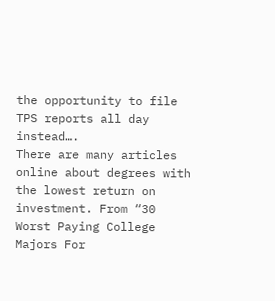the opportunity to file TPS reports all day instead….
There are many articles online about degrees with the lowest return on investment. From “30 Worst Paying College Majors For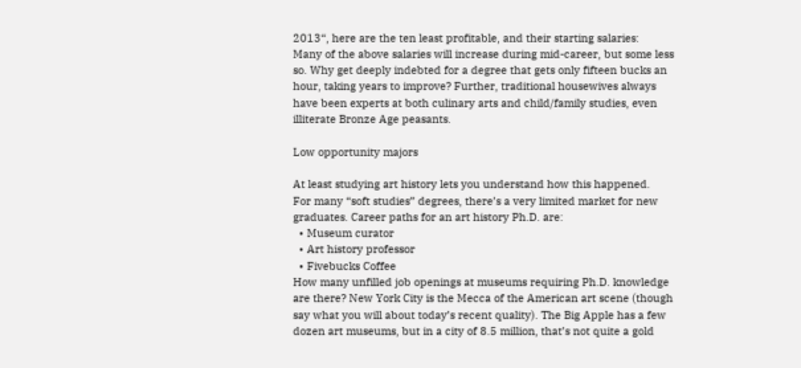2013“, here are the ten least profitable, and their starting salaries:
Many of the above salaries will increase during mid-career, but some less so. Why get deeply indebted for a degree that gets only fifteen bucks an hour, taking years to improve? Further, traditional housewives always have been experts at both culinary arts and child/family studies, even illiterate Bronze Age peasants.

Low opportunity majors

At least studying art history lets you understand how this happened.
For many “soft studies” degrees, there’s a very limited market for new graduates. Career paths for an art history Ph.D. are:
  • Museum curator
  • Art history professor
  • Fivebucks Coffee
How many unfilled job openings at museums requiring Ph.D. knowledge are there? New York City is the Mecca of the American art scene (though say what you will about today’s recent quality). The Big Apple has a few dozen art museums, but in a city of 8.5 million, that’s not quite a gold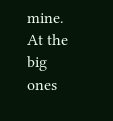mine. At the big ones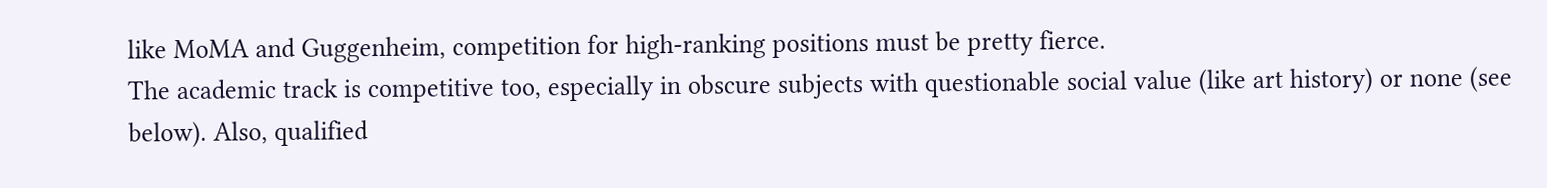like MoMA and Guggenheim, competition for high-ranking positions must be pretty fierce.
The academic track is competitive too, especially in obscure subjects with questionable social value (like art history) or none (see below). Also, qualified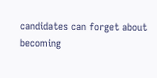candidates can forget about becoming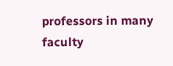professors in many faculty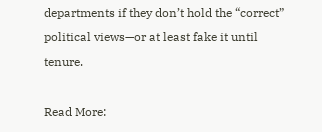departments if they don’t hold the “correct” political views—or at least fake it until tenure.

Read More: